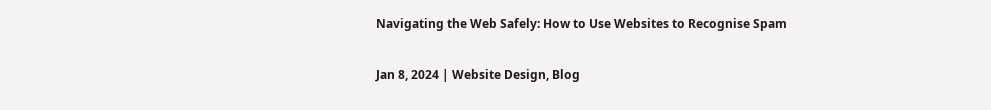Navigating the Web Safely: How to Use Websites to Recognise Spam

Jan 8, 2024 | Website Design, Blog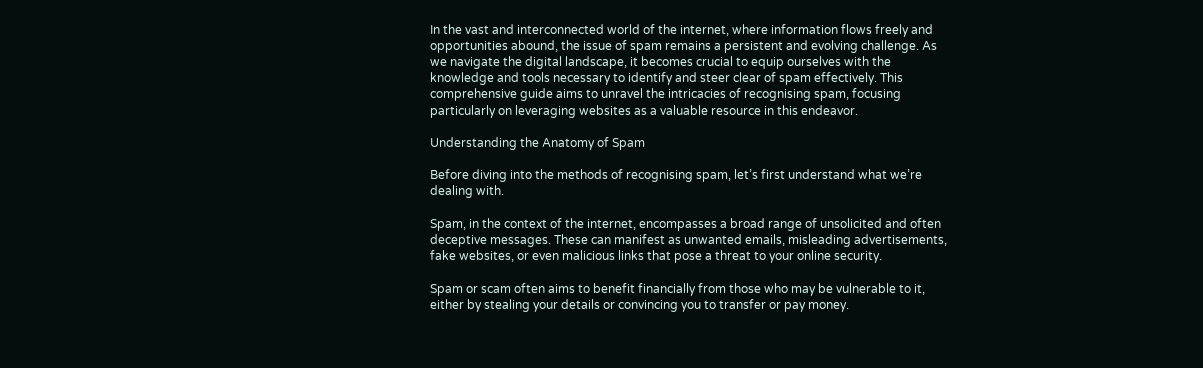In the vast and interconnected world of the internet, where information flows freely and opportunities abound, the issue of spam remains a persistent and evolving challenge. As we navigate the digital landscape, it becomes crucial to equip ourselves with the knowledge and tools necessary to identify and steer clear of spam effectively. This comprehensive guide aims to unravel the intricacies of recognising spam, focusing particularly on leveraging websites as a valuable resource in this endeavor.

Understanding the Anatomy of Spam

Before diving into the methods of recognising spam, let’s first understand what we’re dealing with.

Spam, in the context of the internet, encompasses a broad range of unsolicited and often deceptive messages. These can manifest as unwanted emails, misleading advertisements, fake websites, or even malicious links that pose a threat to your online security.

Spam or scam often aims to benefit financially from those who may be vulnerable to it, either by stealing your details or convincing you to transfer or pay money.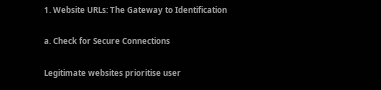1. Website URLs: The Gateway to Identification

a. Check for Secure Connections

Legitimate websites prioritise user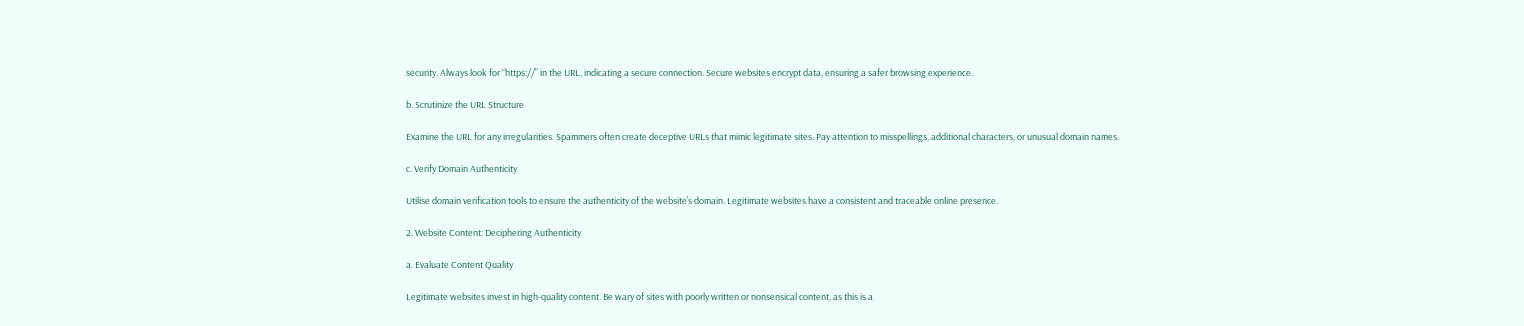security. Always look for “https://” in the URL, indicating a secure connection. Secure websites encrypt data, ensuring a safer browsing experience.

b. Scrutinize the URL Structure

Examine the URL for any irregularities. Spammers often create deceptive URLs that mimic legitimate sites. Pay attention to misspellings, additional characters, or unusual domain names.

c. Verify Domain Authenticity

Utilise domain verification tools to ensure the authenticity of the website’s domain. Legitimate websites have a consistent and traceable online presence.

2. Website Content: Deciphering Authenticity

a. Evaluate Content Quality

Legitimate websites invest in high-quality content. Be wary of sites with poorly written or nonsensical content, as this is a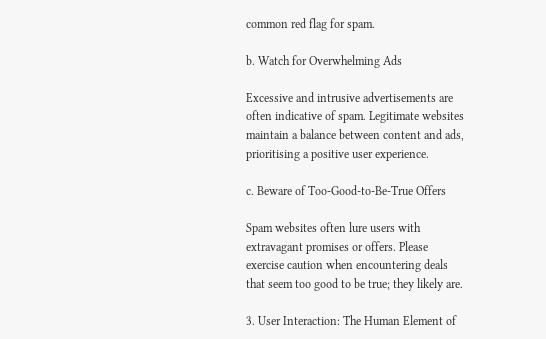common red flag for spam.

b. Watch for Overwhelming Ads

Excessive and intrusive advertisements are often indicative of spam. Legitimate websites maintain a balance between content and ads, prioritising a positive user experience.

c. Beware of Too-Good-to-Be-True Offers

Spam websites often lure users with extravagant promises or offers. Please exercise caution when encountering deals that seem too good to be true; they likely are.

3. User Interaction: The Human Element of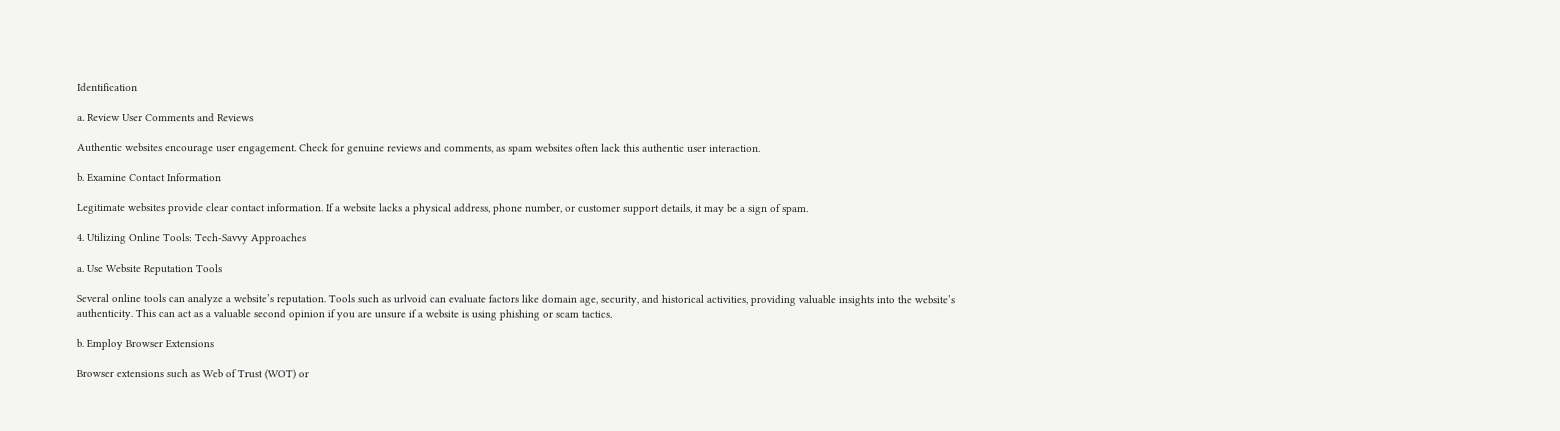Identification

a. Review User Comments and Reviews

Authentic websites encourage user engagement. Check for genuine reviews and comments, as spam websites often lack this authentic user interaction.

b. Examine Contact Information

Legitimate websites provide clear contact information. If a website lacks a physical address, phone number, or customer support details, it may be a sign of spam.

4. Utilizing Online Tools: Tech-Savvy Approaches

a. Use Website Reputation Tools

Several online tools can analyze a website’s reputation. Tools such as urlvoid can evaluate factors like domain age, security, and historical activities, providing valuable insights into the website’s authenticity. This can act as a valuable second opinion if you are unsure if a website is using phishing or scam tactics.

b. Employ Browser Extensions

Browser extensions such as Web of Trust (WOT) or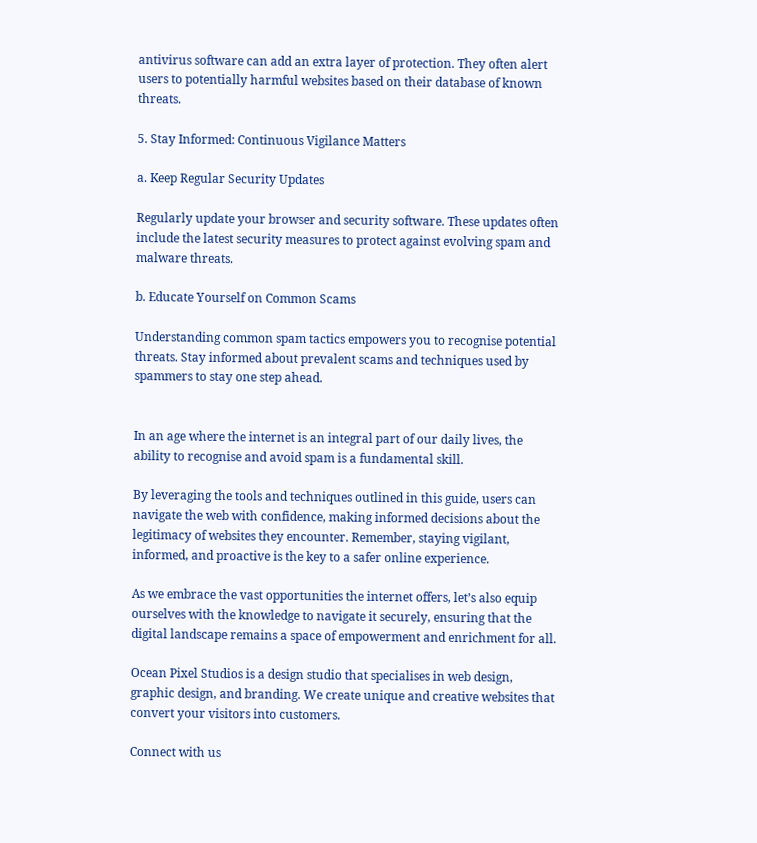antivirus software can add an extra layer of protection. They often alert users to potentially harmful websites based on their database of known threats.

5. Stay Informed: Continuous Vigilance Matters

a. Keep Regular Security Updates

Regularly update your browser and security software. These updates often include the latest security measures to protect against evolving spam and malware threats.

b. Educate Yourself on Common Scams

Understanding common spam tactics empowers you to recognise potential threats. Stay informed about prevalent scams and techniques used by spammers to stay one step ahead.


In an age where the internet is an integral part of our daily lives, the ability to recognise and avoid spam is a fundamental skill.

By leveraging the tools and techniques outlined in this guide, users can navigate the web with confidence, making informed decisions about the legitimacy of websites they encounter. Remember, staying vigilant, informed, and proactive is the key to a safer online experience.

As we embrace the vast opportunities the internet offers, let’s also equip ourselves with the knowledge to navigate it securely, ensuring that the digital landscape remains a space of empowerment and enrichment for all.

Ocean Pixel Studios is a design studio that specialises in web design, graphic design, and branding. We create unique and creative websites that convert your visitors into customers.

Connect with us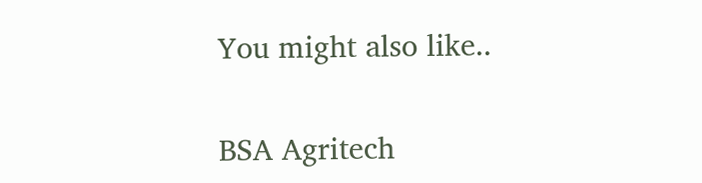You might also like..

BSA Agritech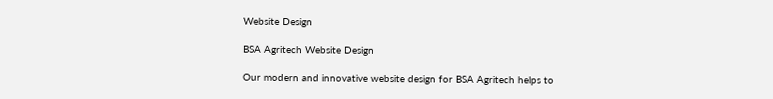Website Design

BSA Agritech Website Design

Our modern and innovative website design for BSA Agritech helps to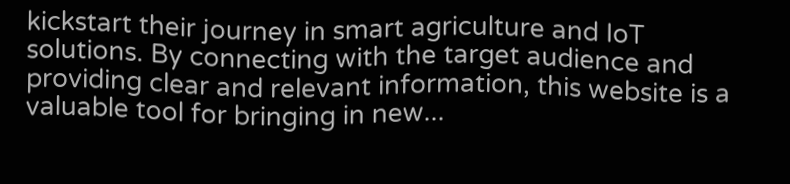kickstart their journey in smart agriculture and IoT solutions. By connecting with the target audience and providing clear and relevant information, this website is a valuable tool for bringing in new...